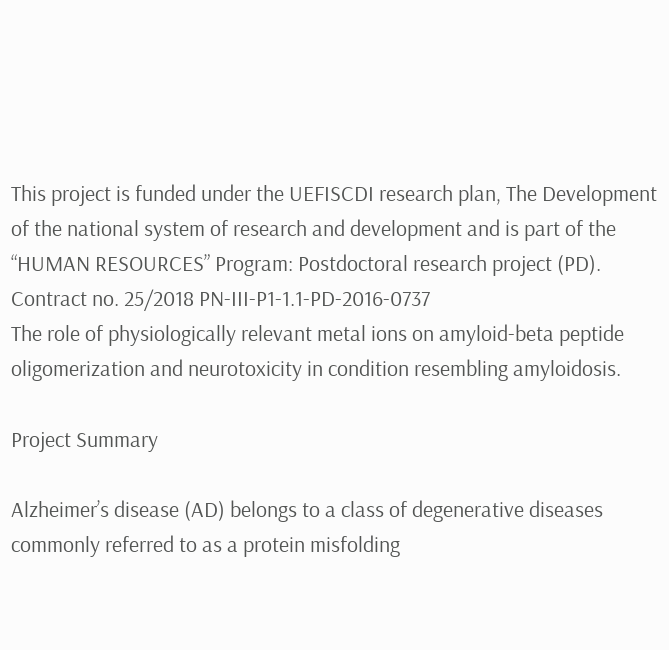This project is funded under the UEFISCDI research plan, The Development of the national system of research and development and is part of the “HUMAN RESOURCES” Program: Postdoctoral research project (PD).
Contract no. 25/2018 PN-III-P1-1.1-PD-2016-0737
The role of physiologically relevant metal ions on amyloid-beta peptide oligomerization and neurotoxicity in condition resembling amyloidosis.

Project Summary

Alzheimer’s disease (AD) belongs to a class of degenerative diseases commonly referred to as a protein misfolding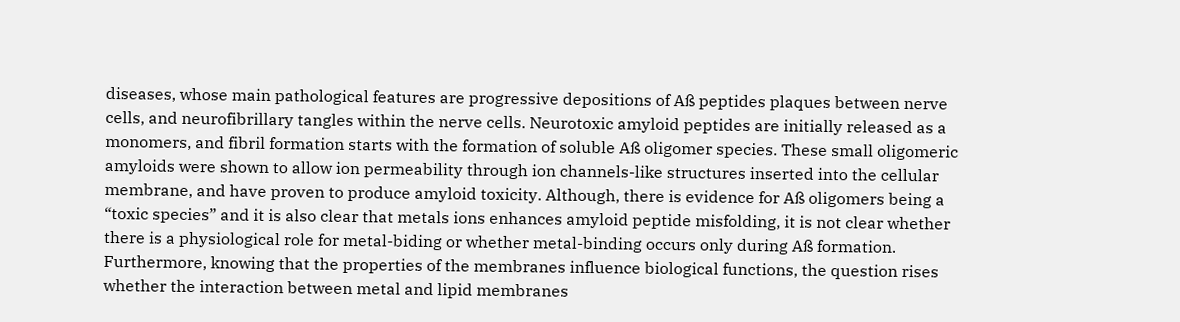diseases, whose main pathological features are progressive depositions of Aß peptides plaques between nerve cells, and neurofibrillary tangles within the nerve cells. Neurotoxic amyloid peptides are initially released as a monomers, and fibril formation starts with the formation of soluble Aß oligomer species. These small oligomeric amyloids were shown to allow ion permeability through ion channels-like structures inserted into the cellular membrane, and have proven to produce amyloid toxicity. Although, there is evidence for Aß oligomers being a “toxic species” and it is also clear that metals ions enhances amyloid peptide misfolding, it is not clear whether there is a physiological role for metal-biding or whether metal-binding occurs only during Aß formation. Furthermore, knowing that the properties of the membranes influence biological functions, the question rises whether the interaction between metal and lipid membranes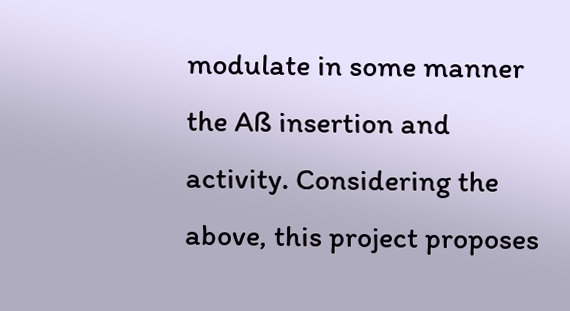modulate in some manner the Aß insertion and activity. Considering the above, this project proposes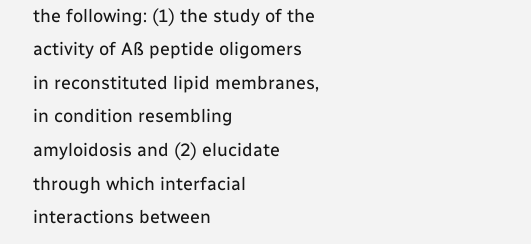the following: (1) the study of the activity of Aß peptide oligomers in reconstituted lipid membranes, in condition resembling amyloidosis and (2) elucidate through which interfacial interactions between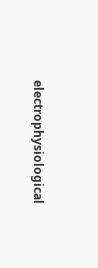electrophysiological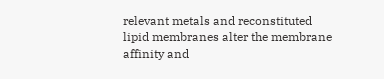relevant metals and reconstituted lipid membranes alter the membrane affinity and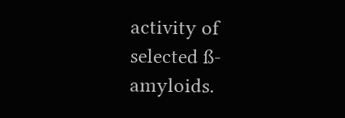activity of selected ß-amyloids.